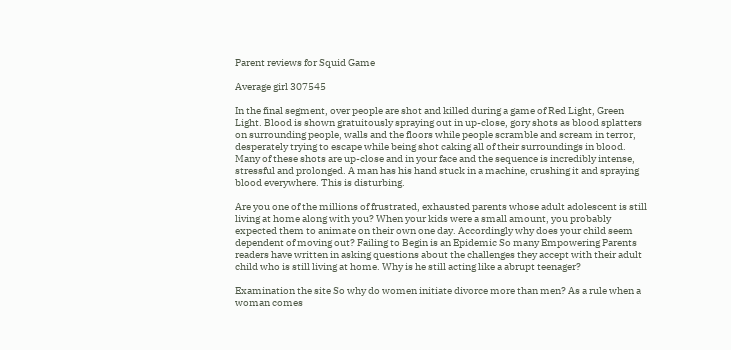Parent reviews for Squid Game

Average girl 307545

In the final segment, over people are shot and killed during a game of Red Light, Green Light. Blood is shown gratuitously spraying out in up-close, gory shots as blood splatters on surrounding people, walls and the floors while people scramble and scream in terror, desperately trying to escape while being shot caking all of their surroundings in blood. Many of these shots are up-close and in your face and the sequence is incredibly intense, stressful and prolonged. A man has his hand stuck in a machine, crushing it and spraying blood everywhere. This is disturbing.

Are you one of the millions of frustrated, exhausted parents whose adult adolescent is still living at home along with you? When your kids were a small amount, you probably expected them to animate on their own one day. Accordingly why does your child seem dependent of moving out? Failing to Begin is an Epidemic So many Empowering Parents readers have written in asking questions about the challenges they accept with their adult child who is still living at home. Why is he still acting like a abrupt teenager?

Examination the site So why do women initiate divorce more than men? As a rule when a woman comes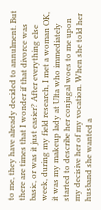to me, they have already decided to annulment. But there are times that I wonder if that divorce was basic, or was it just easier? After everything else week, during my field research, I met a woman OK, it was my makeup lady at Ulta who immediately started to describe her conjugal woes to me upon my decisive her of my vocation. When she told her husband she wanted a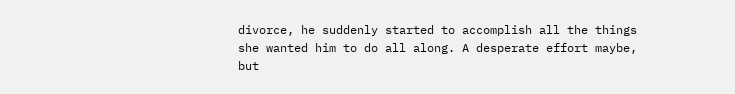divorce, he suddenly started to accomplish all the things she wanted him to do all along. A desperate effort maybe, but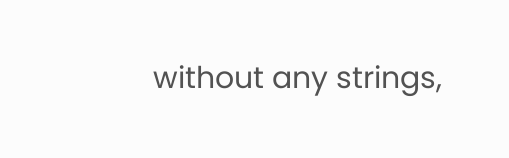without any strings,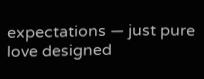expectations — just pure love designed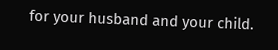for your husband and your child.